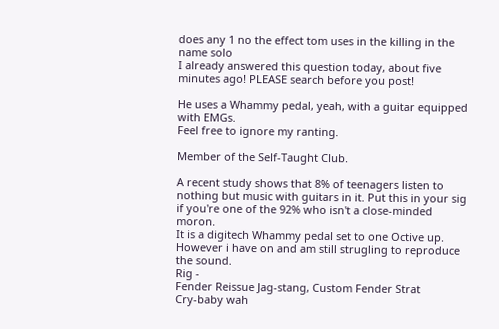does any 1 no the effect tom uses in the killing in the name solo
I already answered this question today, about five minutes ago! PLEASE search before you post!

He uses a Whammy pedal, yeah, with a guitar equipped with EMGs.
Feel free to ignore my ranting.

Member of the Self-Taught Club.

A recent study shows that 8% of teenagers listen to nothing but music with guitars in it. Put this in your sig if you're one of the 92% who isn't a close-minded moron.
It is a digitech Whammy pedal set to one Octive up. However i have on and am still strugling to reproduce the sound.
Rig -
Fender Reissue Jag-stang, Custom Fender Strat
Cry-baby wah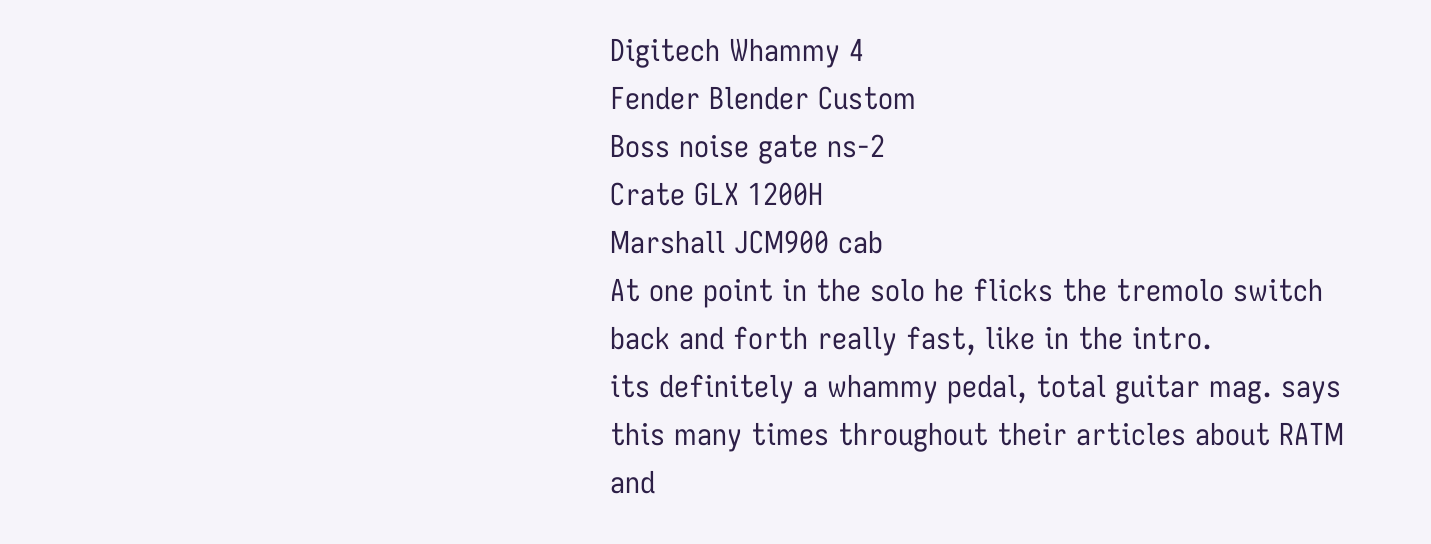Digitech Whammy 4
Fender Blender Custom
Boss noise gate ns-2
Crate GLX 1200H
Marshall JCM900 cab
At one point in the solo he flicks the tremolo switch back and forth really fast, like in the intro.
its definitely a whammy pedal, total guitar mag. says this many times throughout their articles about RATM and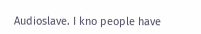Audioslave. I kno people have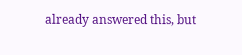already answered this, but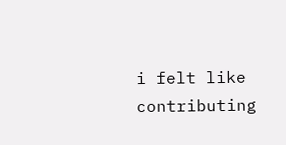i felt like contributing